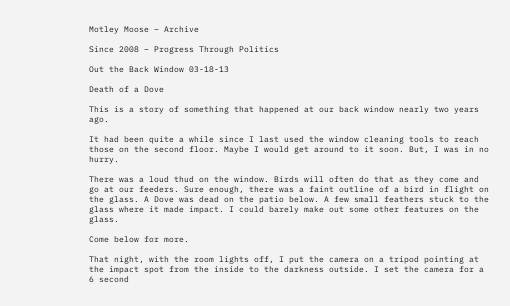Motley Moose – Archive

Since 2008 – Progress Through Politics

Out the Back Window 03-18-13

Death of a Dove

This is a story of something that happened at our back window nearly two years ago.

It had been quite a while since I last used the window cleaning tools to reach those on the second floor. Maybe I would get around to it soon. But, I was in no hurry.

There was a loud thud on the window. Birds will often do that as they come and go at our feeders. Sure enough, there was a faint outline of a bird in flight on the glass. A Dove was dead on the patio below. A few small feathers stuck to the glass where it made impact. I could barely make out some other features on the glass.

Come below for more.

That night, with the room lights off, I put the camera on a tripod pointing at the impact spot from the inside to the darkness outside. I set the camera for a 6 second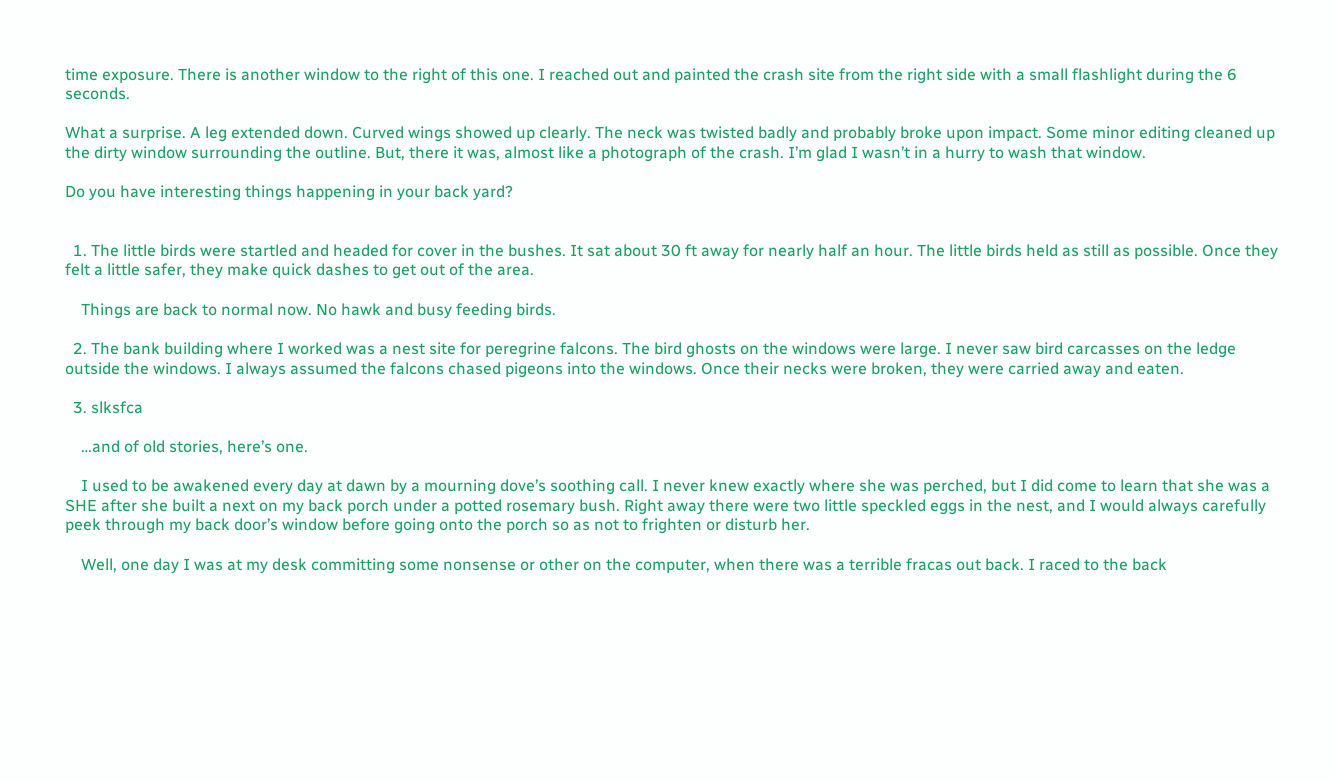time exposure. There is another window to the right of this one. I reached out and painted the crash site from the right side with a small flashlight during the 6 seconds.

What a surprise. A leg extended down. Curved wings showed up clearly. The neck was twisted badly and probably broke upon impact. Some minor editing cleaned up the dirty window surrounding the outline. But, there it was, almost like a photograph of the crash. I’m glad I wasn’t in a hurry to wash that window.

Do you have interesting things happening in your back yard?


  1. The little birds were startled and headed for cover in the bushes. It sat about 30 ft away for nearly half an hour. The little birds held as still as possible. Once they felt a little safer, they make quick dashes to get out of the area.

    Things are back to normal now. No hawk and busy feeding birds.

  2. The bank building where I worked was a nest site for peregrine falcons. The bird ghosts on the windows were large. I never saw bird carcasses on the ledge outside the windows. I always assumed the falcons chased pigeons into the windows. Once their necks were broken, they were carried away and eaten.

  3. slksfca

    …and of old stories, here’s one.

    I used to be awakened every day at dawn by a mourning dove’s soothing call. I never knew exactly where she was perched, but I did come to learn that she was a SHE after she built a next on my back porch under a potted rosemary bush. Right away there were two little speckled eggs in the nest, and I would always carefully peek through my back door’s window before going onto the porch so as not to frighten or disturb her.

    Well, one day I was at my desk committing some nonsense or other on the computer, when there was a terrible fracas out back. I raced to the back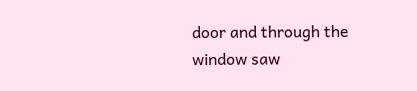door and through the window saw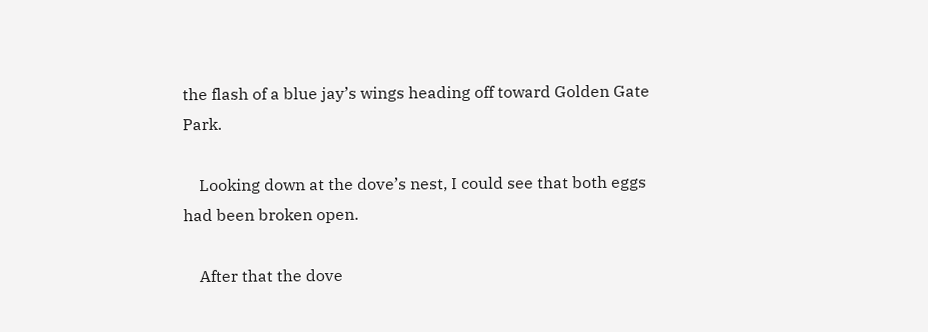the flash of a blue jay’s wings heading off toward Golden Gate Park.

    Looking down at the dove’s nest, I could see that both eggs had been broken open.

    After that the dove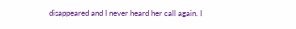disappeared and I never heard her call again. I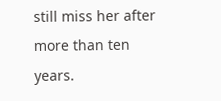still miss her after more than ten years.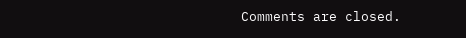Comments are closed.